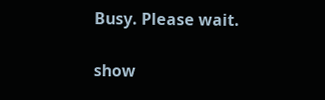Busy. Please wait.

show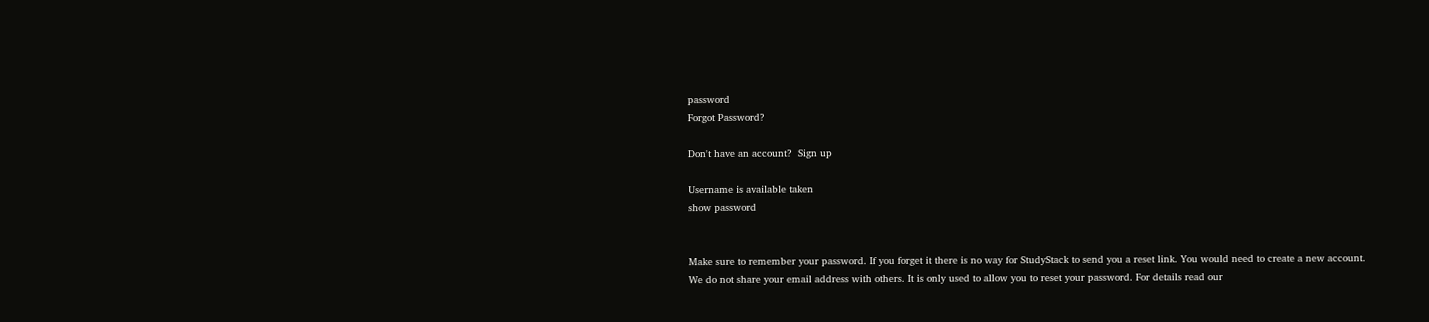password
Forgot Password?

Don't have an account?  Sign up

Username is available taken
show password


Make sure to remember your password. If you forget it there is no way for StudyStack to send you a reset link. You would need to create a new account.
We do not share your email address with others. It is only used to allow you to reset your password. For details read our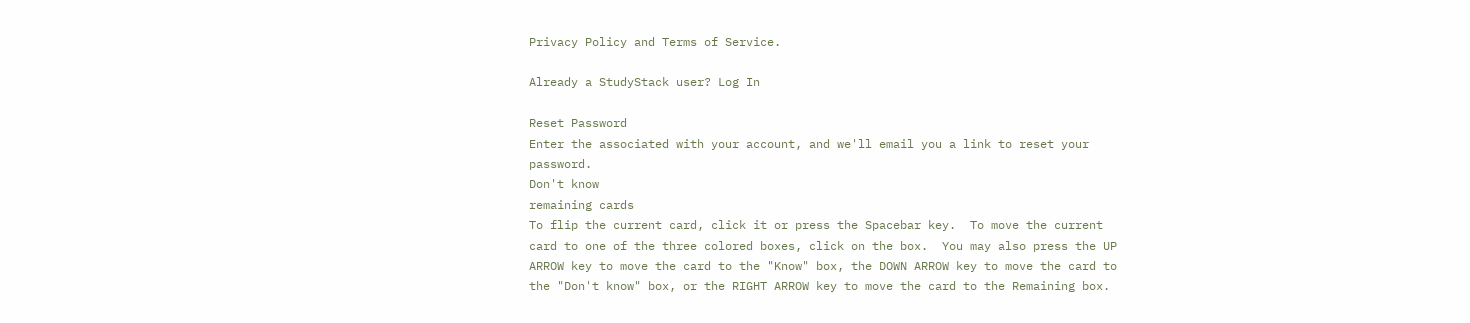Privacy Policy and Terms of Service.

Already a StudyStack user? Log In

Reset Password
Enter the associated with your account, and we'll email you a link to reset your password.
Don't know
remaining cards
To flip the current card, click it or press the Spacebar key.  To move the current card to one of the three colored boxes, click on the box.  You may also press the UP ARROW key to move the card to the "Know" box, the DOWN ARROW key to move the card to the "Don't know" box, or the RIGHT ARROW key to move the card to the Remaining box.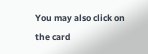You may also click on the card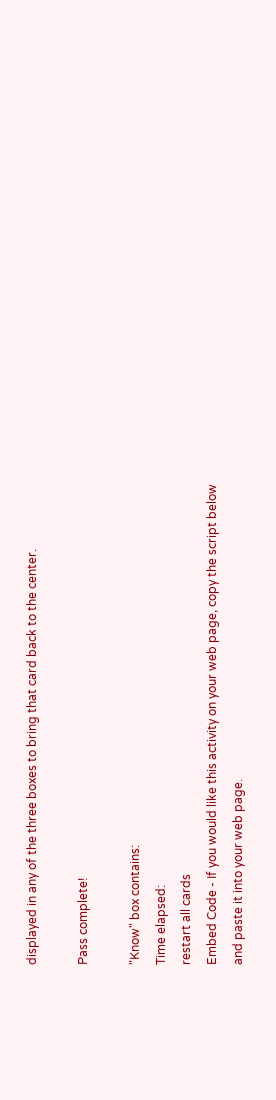displayed in any of the three boxes to bring that card back to the center.

Pass complete!

"Know" box contains:
Time elapsed:
restart all cards
Embed Code - If you would like this activity on your web page, copy the script below and paste it into your web page.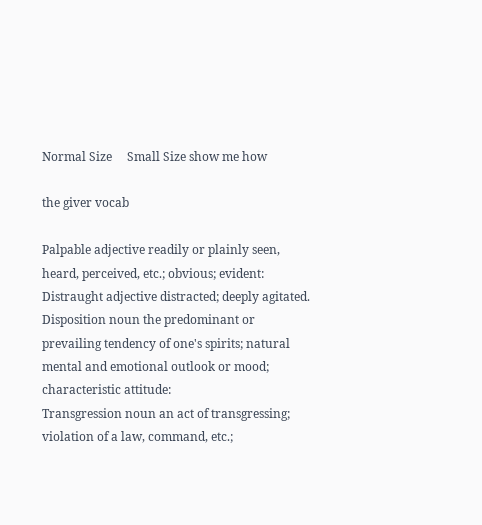Normal Size     Small Size show me how

the giver vocab

Palpable adjective readily or plainly seen, heard, perceived, etc.; obvious; evident:
Distraught adjective distracted; deeply agitated.
Disposition noun the predominant or prevailing tendency of one's spirits; natural mental and emotional outlook or mood; characteristic attitude:
Transgression noun an act of transgressing; violation of a law, command, etc.;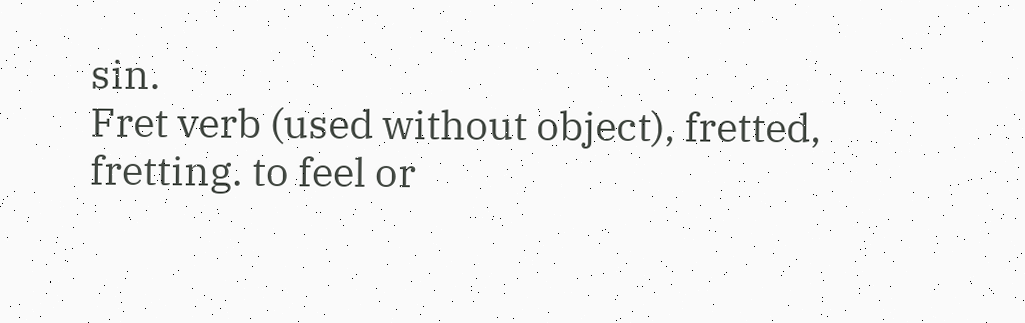sin.
Fret verb (used without object), fretted, fretting. to feel or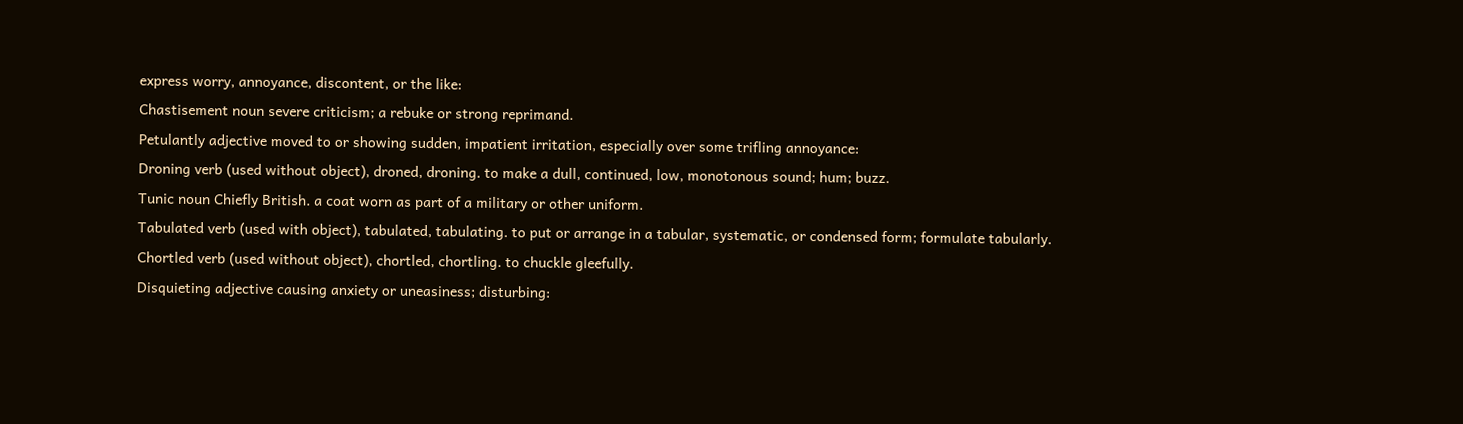express worry, annoyance, discontent, or the like:
Chastisement noun severe criticism; a rebuke or strong reprimand.
Petulantly adjective moved to or showing sudden, impatient irritation, especially over some trifling annoyance:
Droning verb (used without object), droned, droning. to make a dull, continued, low, monotonous sound; hum; buzz.
Tunic noun Chiefly British. a coat worn as part of a military or other uniform.
Tabulated verb (used with object), tabulated, tabulating. to put or arrange in a tabular, systematic, or condensed form; formulate tabularly.
Chortled verb (used without object), chortled, chortling. to chuckle gleefully.
Disquieting adjective causing anxiety or uneasiness; disturbing: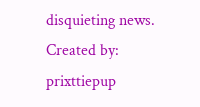disquieting news.
Created by: prixttiepup